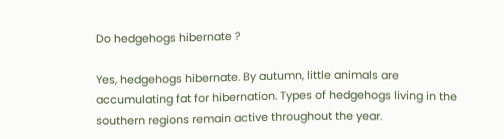Do hedgehogs hibernate ?

Yes, hedgehogs hibernate. By autumn, little animals are accumulating fat for hibernation. Types of hedgehogs living in the southern regions remain active throughout the year.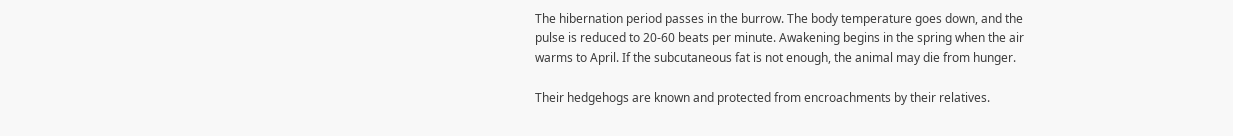The hibernation period passes in the burrow. The body temperature goes down, and the pulse is reduced to 20-60 beats per minute. Awakening begins in the spring when the air warms to April. If the subcutaneous fat is not enough, the animal may die from hunger.

Their hedgehogs are known and protected from encroachments by their relatives.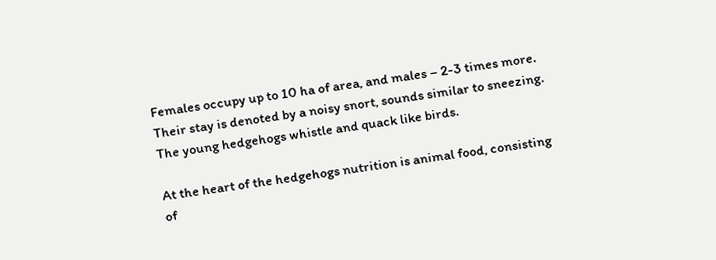Females occupy up to 10 ha of area, and males – 2-3 times more. Their stay is denoted by a noisy snort, sounds similar to sneezing. The young hedgehogs whistle and quack like birds.

At the heart of the hedgehogs nutrition is animal food, consisting of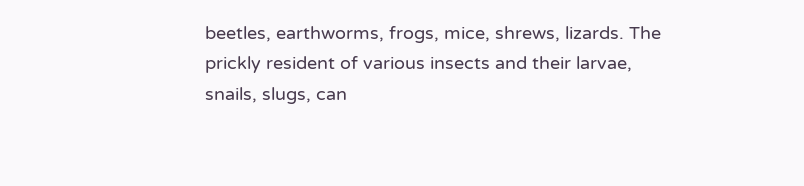beetles, earthworms, frogs, mice, shrews, lizards. The prickly resident of various insects and their larvae, snails, slugs, can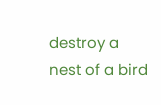destroy a nest of a bird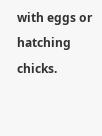with eggs or hatching chicks.